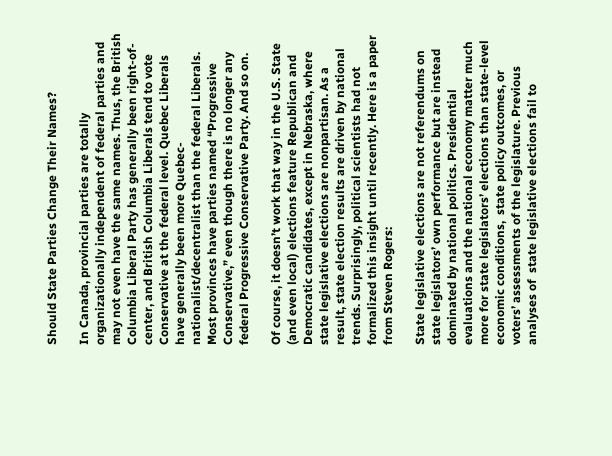Should State Parties Change Their Names?

In Canada, provincial parties are totally organizationally independent of federal parties and may not even have the same names. Thus, the British Columbia Liberal Party has generally been right-of-center, and British Columbia Liberals tend to vote Conservative at the federal level. Quebec Liberals have generally been more Quebec-nationalist/decentralist than the federal Liberals. Most provinces have parties named “Progressive Conservative,” even though there is no longer any federal Progressive Conservative Party. And so on.

Of course, it doesn’t work that way in the U.S. State (and even local) elections feature Republican and Democratic candidates, except in Nebraska, where state legislative elections are nonpartisan. As a result, state election results are driven by national trends. Surprisingly, political scientists had not formalized this insight until recently. Here is a paper from Steven Rogers:

State legislative elections are not referendums on state legislators’ own performance but are instead dominated by national politics. Presidential evaluations and the national economy matter much more for state legislators’ elections than state-level economic conditions,  state policy outcomes, or voters’ assessments of the legislature. Previous analyses of  state legislative elections fail to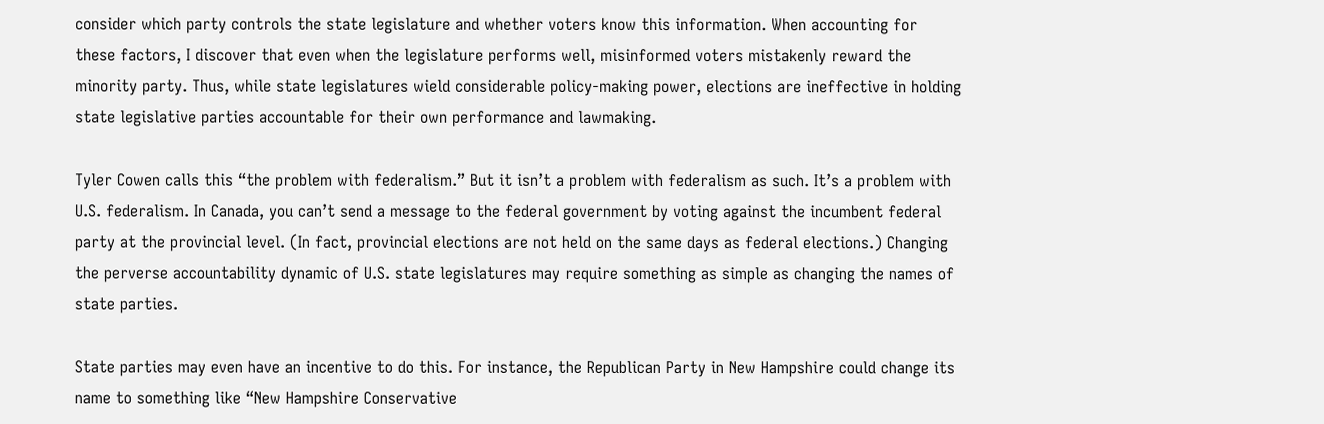consider which party controls the state legislature and whether voters know this information. When accounting for these factors, I discover that even when the legislature performs well, misinformed voters mistakenly reward the minority party. Thus, while state legislatures wield considerable policy-making power, elections are ineffective in holding state legislative parties accountable for their own performance and lawmaking.

Tyler Cowen calls this “the problem with federalism.” But it isn’t a problem with federalism as such. It’s a problem with U.S. federalism. In Canada, you can’t send a message to the federal government by voting against the incumbent federal party at the provincial level. (In fact, provincial elections are not held on the same days as federal elections.) Changing the perverse accountability dynamic of U.S. state legislatures may require something as simple as changing the names of state parties.

State parties may even have an incentive to do this. For instance, the Republican Party in New Hampshire could change its name to something like “New Hampshire Conservative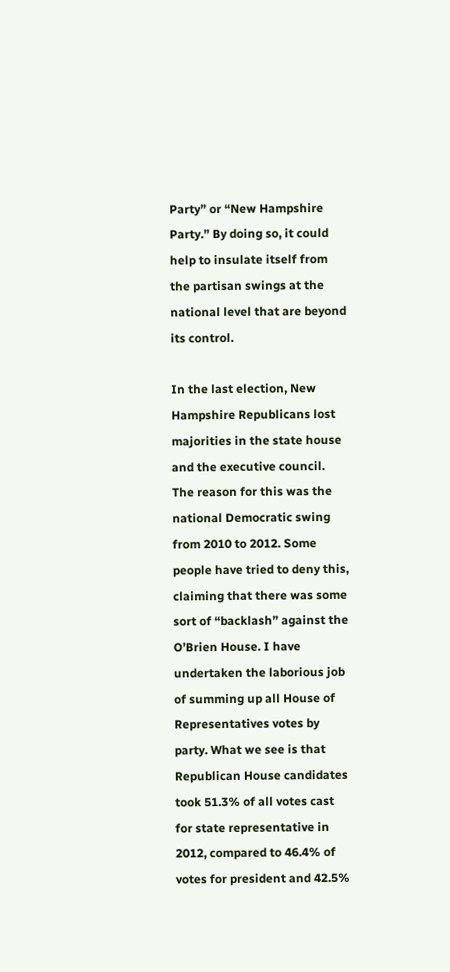Party” or “New Hampshire Party.” By doing so, it could help to insulate itself from the partisan swings at the national level that are beyond its control.

In the last election, New Hampshire Republicans lost majorities in the state house and the executive council. The reason for this was the national Democratic swing from 2010 to 2012. Some people have tried to deny this, claiming that there was some sort of “backlash” against the O’Brien House. I have undertaken the laborious job of summing up all House of Representatives votes by party. What we see is that Republican House candidates took 51.3% of all votes cast for state representative in 2012, compared to 46.4% of votes for president and 42.5%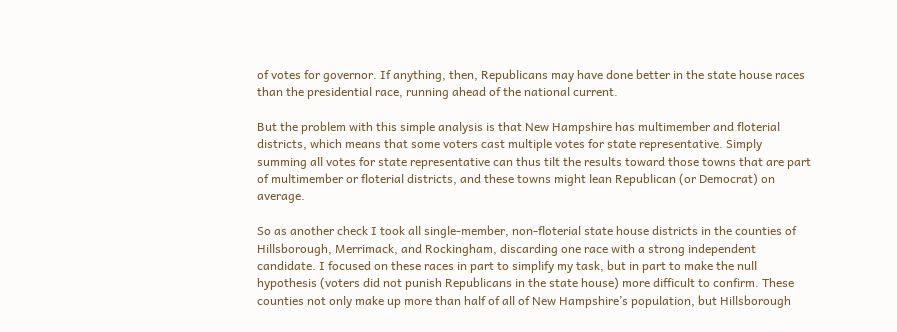of votes for governor. If anything, then, Republicans may have done better in the state house races than the presidential race, running ahead of the national current.

But the problem with this simple analysis is that New Hampshire has multimember and floterial districts, which means that some voters cast multiple votes for state representative. Simply summing all votes for state representative can thus tilt the results toward those towns that are part of multimember or floterial districts, and these towns might lean Republican (or Democrat) on average.

So as another check I took all single-member, non-floterial state house districts in the counties of Hillsborough, Merrimack, and Rockingham, discarding one race with a strong independent candidate. I focused on these races in part to simplify my task, but in part to make the null hypothesis (voters did not punish Republicans in the state house) more difficult to confirm. These counties not only make up more than half of all of New Hampshire’s population, but Hillsborough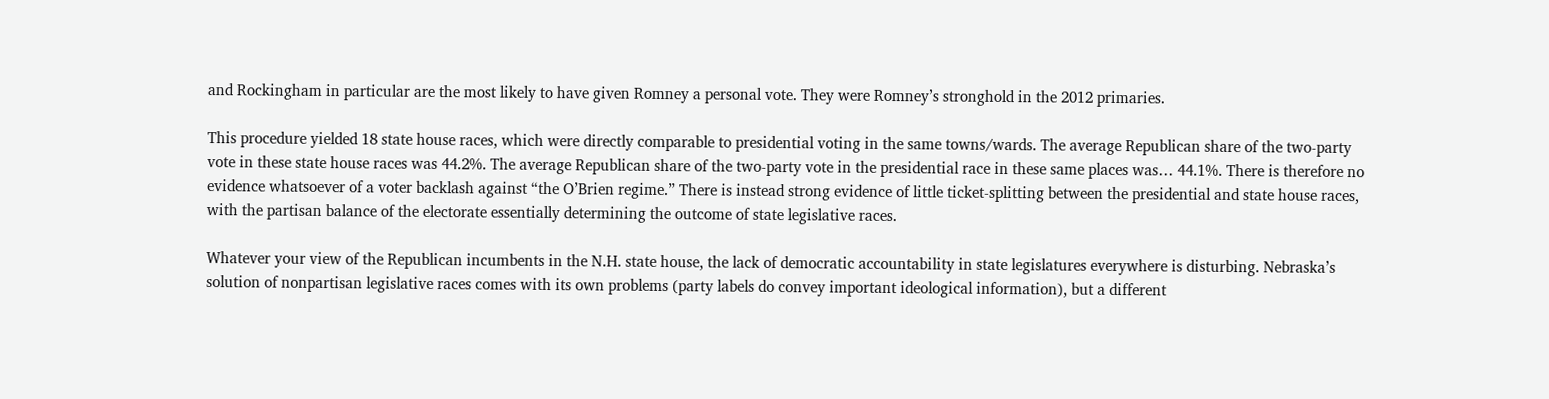and Rockingham in particular are the most likely to have given Romney a personal vote. They were Romney’s stronghold in the 2012 primaries.

This procedure yielded 18 state house races, which were directly comparable to presidential voting in the same towns/wards. The average Republican share of the two-party vote in these state house races was 44.2%. The average Republican share of the two-party vote in the presidential race in these same places was… 44.1%. There is therefore no evidence whatsoever of a voter backlash against “the O’Brien regime.” There is instead strong evidence of little ticket-splitting between the presidential and state house races, with the partisan balance of the electorate essentially determining the outcome of state legislative races.

Whatever your view of the Republican incumbents in the N.H. state house, the lack of democratic accountability in state legislatures everywhere is disturbing. Nebraska’s solution of nonpartisan legislative races comes with its own problems (party labels do convey important ideological information), but a different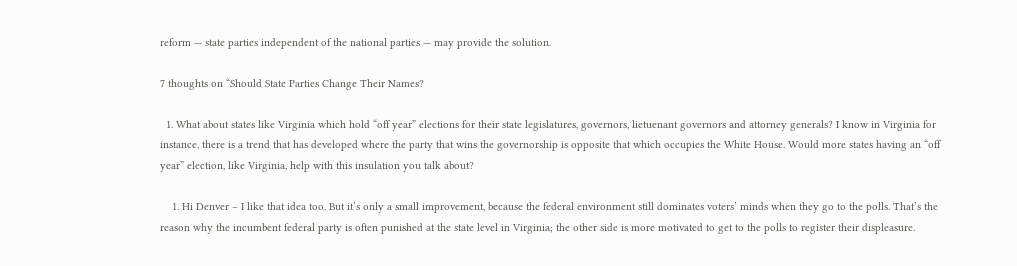reform — state parties independent of the national parties — may provide the solution.

7 thoughts on “Should State Parties Change Their Names?

  1. What about states like Virginia which hold “off year” elections for their state legislatures, governors, lietuenant governors and attorney generals? I know in Virginia for instance, there is a trend that has developed where the party that wins the governorship is opposite that which occupies the White House. Would more states having an “off year” election, like Virginia, help with this insulation you talk about?

    1. Hi Denver – I like that idea too. But it’s only a small improvement, because the federal environment still dominates voters’ minds when they go to the polls. That’s the reason why the incumbent federal party is often punished at the state level in Virginia; the other side is more motivated to get to the polls to register their displeasure.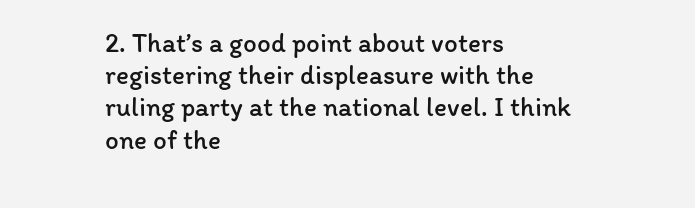2. That’s a good point about voters registering their displeasure with the ruling party at the national level. I think one of the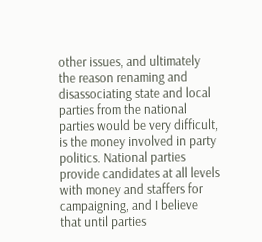other issues, and ultimately the reason renaming and disassociating state and local parties from the national parties would be very difficult, is the money involved in party politics. National parties provide candidates at all levels with money and staffers for campaigning, and I believe that until parties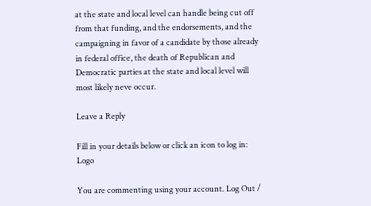at the state and local level can handle being cut off from that funding, and the endorsements, and the campaigning in favor of a candidate by those already in federal office, the death of Republican and Democratic parties at the state and local level will most likely neve occur.

Leave a Reply

Fill in your details below or click an icon to log in: Logo

You are commenting using your account. Log Out /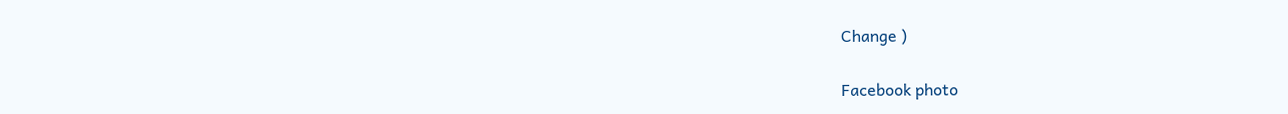Change )

Facebook photo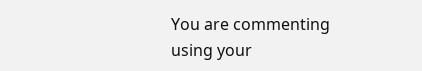You are commenting using your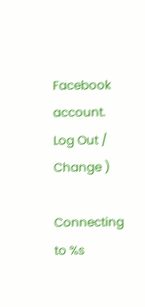Facebook account. Log Out /  Change )

Connecting to %s